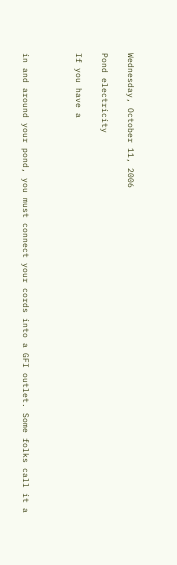Wednesday, October 11, 2006

Pond electricity

If you have a



in and around your pond, you must connect your cords into a GFI outlet. Some folks call it a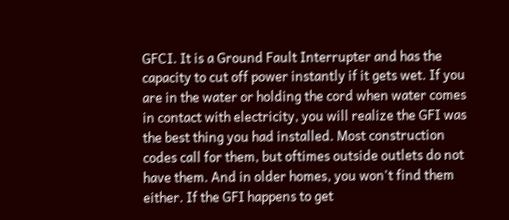GFCI. It is a Ground Fault Interrupter and has the capacity to cut off power instantly if it gets wet. If you are in the water or holding the cord when water comes in contact with electricity, you will realize the GFI was the best thing you had installed. Most construction codes call for them, but oftimes outside outlets do not have them. And in older homes, you won't find them either. If the GFI happens to get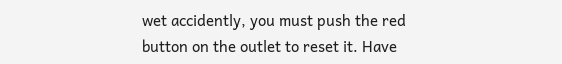wet accidently, you must push the red button on the outlet to reset it. Have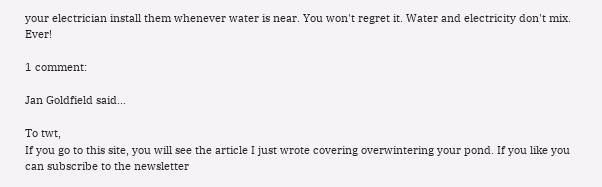your electrician install them whenever water is near. You won't regret it. Water and electricity don't mix. Ever!

1 comment:

Jan Goldfield said...

To twt,
If you go to this site, you will see the article I just wrote covering overwintering your pond. If you like you can subscribe to the newsletter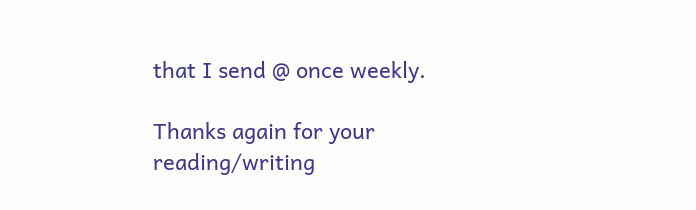that I send @ once weekly.

Thanks again for your reading/writing